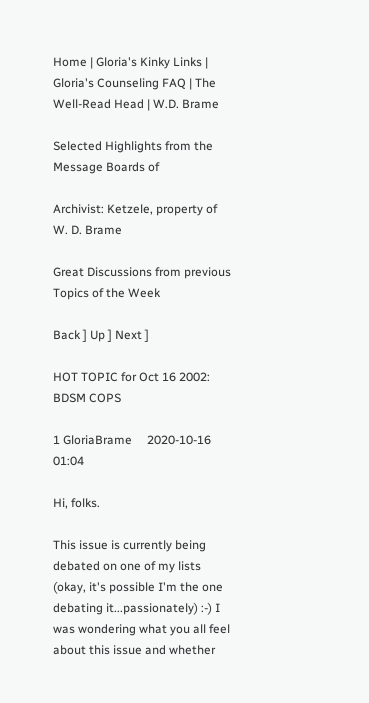Home | Gloria's Kinky Links | Gloria's Counseling FAQ | The Well-Read Head | W.D. Brame

Selected Highlights from the Message Boards of

Archivist: Ketzele, property of W. D. Brame

Great Discussions from previous Topics of the Week

Back ] Up ] Next ]

HOT TOPIC for Oct 16 2002: BDSM COPS

1 GloriaBrame     2020-10-16 01:04

Hi, folks.

This issue is currently being debated on one of my lists (okay, it's possible I'm the one debating it...passionately) :-) I was wondering what you all feel about this issue and whether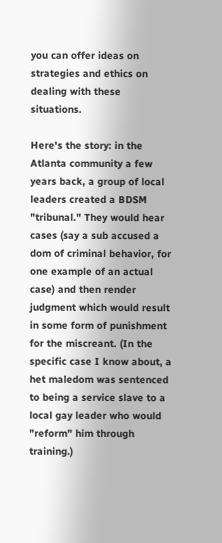you can offer ideas on strategies and ethics on dealing with these situations.

Here's the story: in the Atlanta community a few years back, a group of local leaders created a BDSM "tribunal." They would hear cases (say a sub accused a dom of criminal behavior, for one example of an actual case) and then render judgment which would result in some form of punishment for the miscreant. (In the specific case I know about, a het maledom was sentenced to being a service slave to a local gay leader who would "reform" him through training.)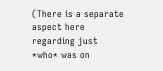(There is a separate aspect here regarding just *who* was on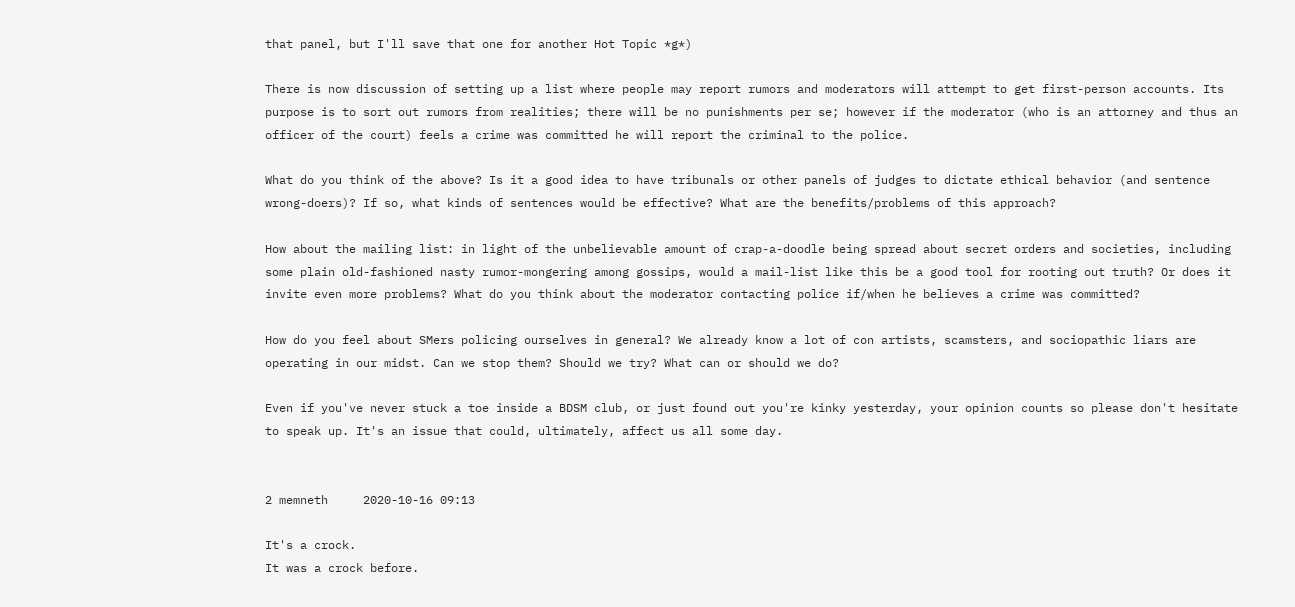that panel, but I'll save that one for another Hot Topic *g*)

There is now discussion of setting up a list where people may report rumors and moderators will attempt to get first-person accounts. Its purpose is to sort out rumors from realities; there will be no punishments per se; however if the moderator (who is an attorney and thus an officer of the court) feels a crime was committed he will report the criminal to the police.

What do you think of the above? Is it a good idea to have tribunals or other panels of judges to dictate ethical behavior (and sentence wrong-doers)? If so, what kinds of sentences would be effective? What are the benefits/problems of this approach?

How about the mailing list: in light of the unbelievable amount of crap-a-doodle being spread about secret orders and societies, including some plain old-fashioned nasty rumor-mongering among gossips, would a mail-list like this be a good tool for rooting out truth? Or does it invite even more problems? What do you think about the moderator contacting police if/when he believes a crime was committed?

How do you feel about SMers policing ourselves in general? We already know a lot of con artists, scamsters, and sociopathic liars are operating in our midst. Can we stop them? Should we try? What can or should we do?

Even if you've never stuck a toe inside a BDSM club, or just found out you're kinky yesterday, your opinion counts so please don't hesitate to speak up. It's an issue that could, ultimately, affect us all some day.


2 memneth     2020-10-16 09:13

It's a crock.
It was a crock before.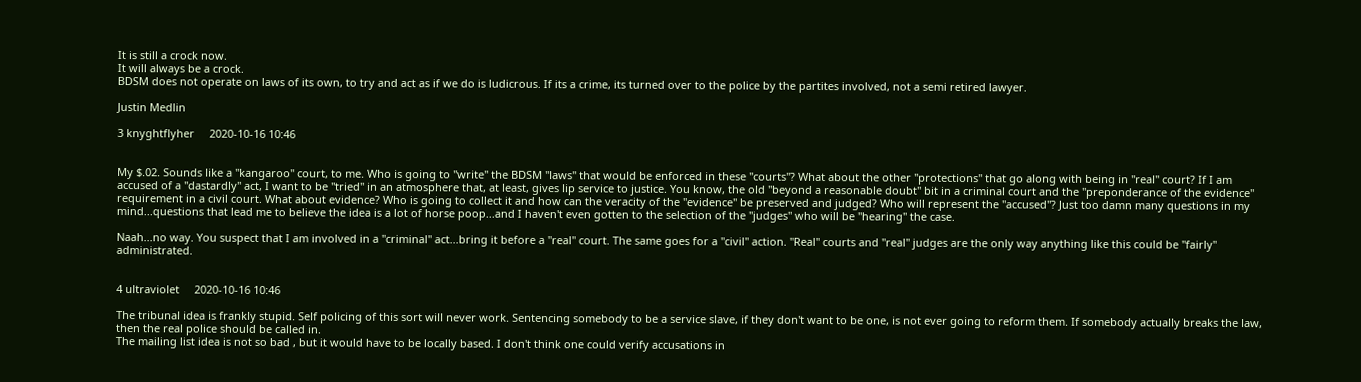It is still a crock now.
It will always be a crock.
BDSM does not operate on laws of its own, to try and act as if we do is ludicrous. If its a crime, its turned over to the police by the partites involved, not a semi retired lawyer.

Justin Medlin

3 knyghtflyher     2020-10-16 10:46


My $.02. Sounds like a "kangaroo" court, to me. Who is going to "write" the BDSM "laws" that would be enforced in these "courts"? What about the other "protections" that go along with being in "real" court? If I am accused of a "dastardly" act, I want to be "tried" in an atmosphere that, at least, gives lip service to justice. You know, the old "beyond a reasonable doubt" bit in a criminal court and the "preponderance of the evidence" requirement in a civil court. What about evidence? Who is going to collect it and how can the veracity of the "evidence" be preserved and judged? Who will represent the "accused"? Just too damn many questions in my mind...questions that lead me to believe the idea is a lot of horse poop...and I haven't even gotten to the selection of the "judges" who will be "hearing" the case.

Naah...no way. You suspect that I am involved in a "criminal" act...bring it before a "real" court. The same goes for a "civil" action. "Real" courts and "real" judges are the only way anything like this could be "fairly" administrated.


4 ultraviolet     2020-10-16 10:46

The tribunal idea is frankly stupid. Self policing of this sort will never work. Sentencing somebody to be a service slave, if they don't want to be one, is not ever going to reform them. If somebody actually breaks the law, then the real police should be called in.
The mailing list idea is not so bad , but it would have to be locally based. I don't think one could verify accusations in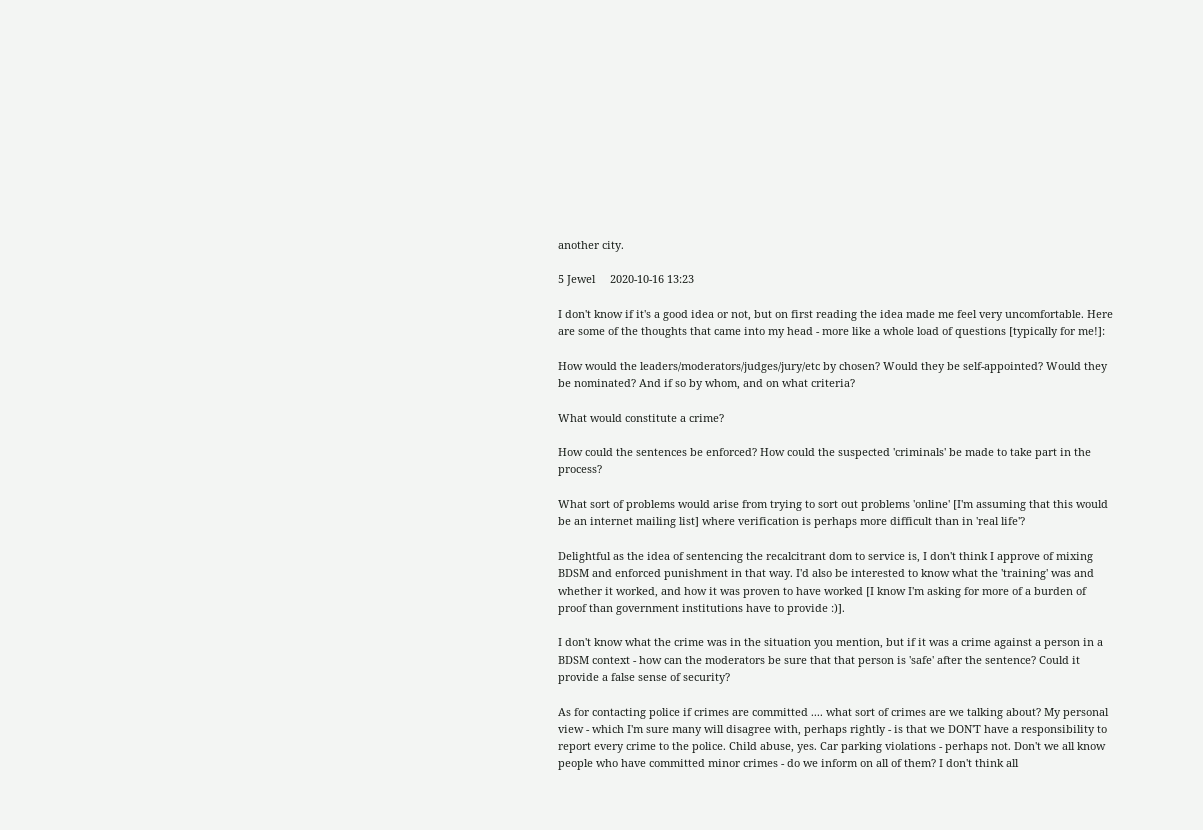another city.

5 Jewel     2020-10-16 13:23

I don't know if it's a good idea or not, but on first reading the idea made me feel very uncomfortable. Here are some of the thoughts that came into my head - more like a whole load of questions [typically for me!]:

How would the leaders/moderators/judges/jury/etc by chosen? Would they be self-appointed? Would they be nominated? And if so by whom, and on what criteria?

What would constitute a crime?

How could the sentences be enforced? How could the suspected 'criminals' be made to take part in the process?

What sort of problems would arise from trying to sort out problems 'online' [I'm assuming that this would be an internet mailing list] where verification is perhaps more difficult than in 'real life'?

Delightful as the idea of sentencing the recalcitrant dom to service is, I don't think I approve of mixing BDSM and enforced punishment in that way. I'd also be interested to know what the 'training' was and whether it worked, and how it was proven to have worked [I know I'm asking for more of a burden of proof than government institutions have to provide :)].

I don't know what the crime was in the situation you mention, but if it was a crime against a person in a BDSM context - how can the moderators be sure that that person is 'safe' after the sentence? Could it provide a false sense of security?

As for contacting police if crimes are committed .... what sort of crimes are we talking about? My personal view - which I'm sure many will disagree with, perhaps rightly - is that we DON'T have a responsibility to report every crime to the police. Child abuse, yes. Car parking violations - perhaps not. Don't we all know people who have committed minor crimes - do we inform on all of them? I don't think all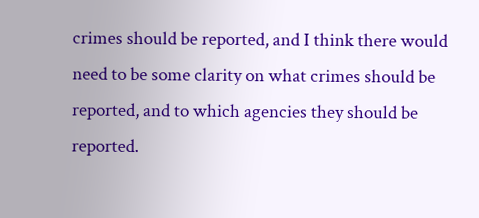crimes should be reported, and I think there would need to be some clarity on what crimes should be reported, and to which agencies they should be reported.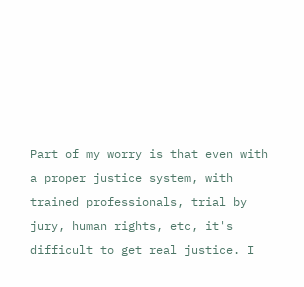Part of my worry is that even with a proper justice system, with trained professionals, trial by jury, human rights, etc, it's difficult to get real justice. I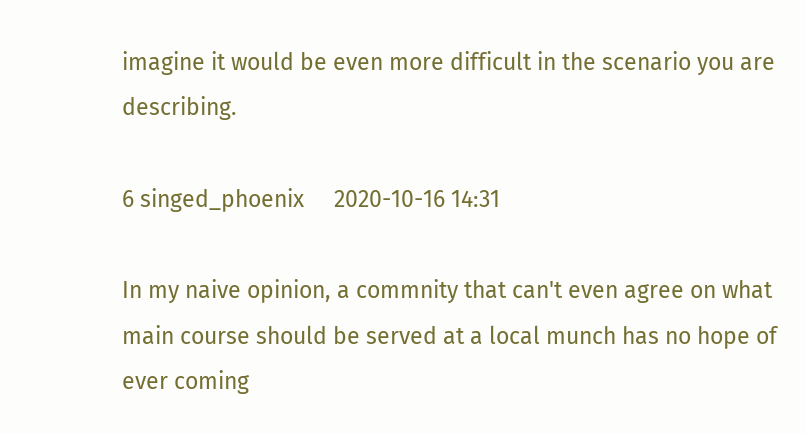imagine it would be even more difficult in the scenario you are describing.

6 singed_phoenix     2020-10-16 14:31

In my naive opinion, a commnity that can't even agree on what main course should be served at a local munch has no hope of ever coming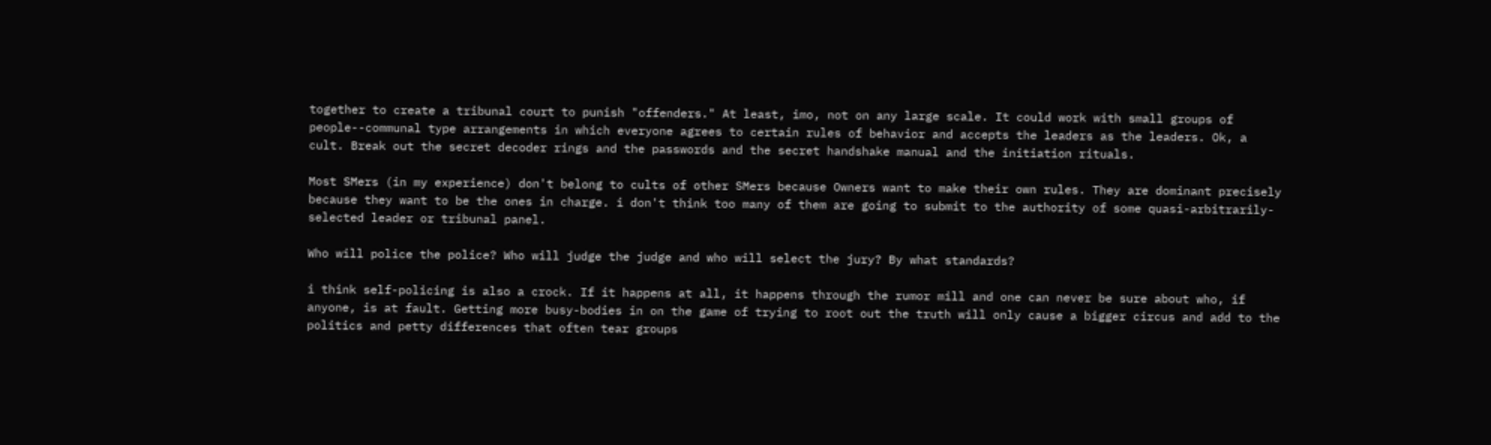together to create a tribunal court to punish "offenders." At least, imo, not on any large scale. It could work with small groups of people--communal type arrangements in which everyone agrees to certain rules of behavior and accepts the leaders as the leaders. Ok, a cult. Break out the secret decoder rings and the passwords and the secret handshake manual and the initiation rituals.

Most SMers (in my experience) don't belong to cults of other SMers because Owners want to make their own rules. They are dominant precisely because they want to be the ones in charge. i don't think too many of them are going to submit to the authority of some quasi-arbitrarily-selected leader or tribunal panel.

Who will police the police? Who will judge the judge and who will select the jury? By what standards?

i think self-policing is also a crock. If it happens at all, it happens through the rumor mill and one can never be sure about who, if anyone, is at fault. Getting more busy-bodies in on the game of trying to root out the truth will only cause a bigger circus and add to the politics and petty differences that often tear groups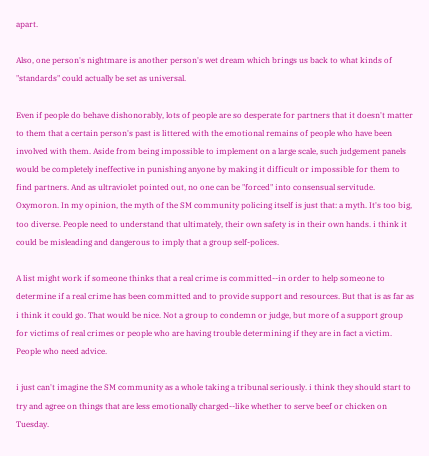apart.

Also, one person's nightmare is another person's wet dream which brings us back to what kinds of "standards" could actually be set as universal.

Even if people do behave dishonorably, lots of people are so desperate for partners that it doesn't matter to them that a certain person's past is littered with the emotional remains of people who have been involved with them. Aside from being impossible to implement on a large scale, such judgement panels would be completely ineffective in punishing anyone by making it difficult or impossible for them to find partners. And as ultraviolet pointed out, no one can be "forced" into consensual servitude. Oxymoron. In my opinion, the myth of the SM community policing itself is just that: a myth. It's too big, too diverse. People need to understand that ultimately, their own safety is in their own hands. i think it could be misleading and dangerous to imply that a group self-polices.

A list might work if someone thinks that a real crime is committed--in order to help someone to determine if a real crime has been committed and to provide support and resources. But that is as far as i think it could go. That would be nice. Not a group to condemn or judge, but more of a support group for victims of real crimes or people who are having trouble determining if they are in fact a victim. People who need advice.

i just can't imagine the SM community as a whole taking a tribunal seriously. i think they should start to try and agree on things that are less emotionally charged--like whether to serve beef or chicken on Tuesday.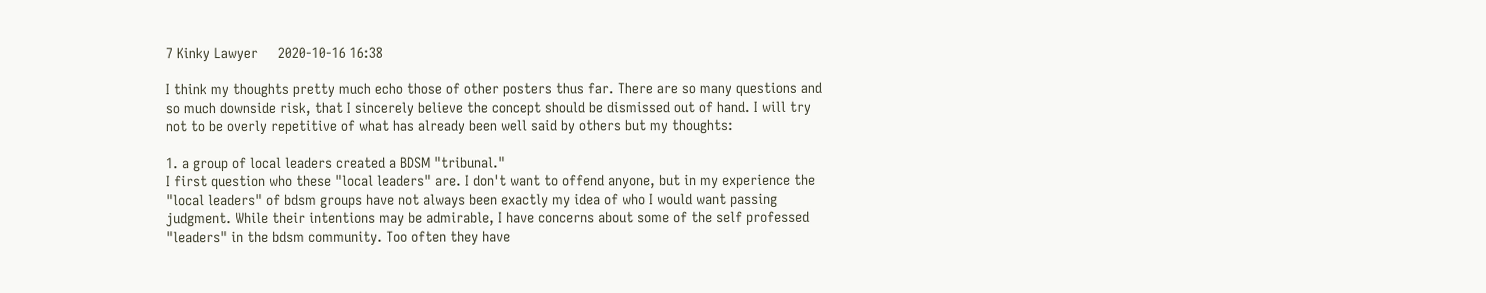7 Kinky Lawyer     2020-10-16 16:38

I think my thoughts pretty much echo those of other posters thus far. There are so many questions and so much downside risk, that I sincerely believe the concept should be dismissed out of hand. I will try not to be overly repetitive of what has already been well said by others but my thoughts:

1. a group of local leaders created a BDSM "tribunal."
I first question who these "local leaders" are. I don't want to offend anyone, but in my experience the "local leaders" of bdsm groups have not always been exactly my idea of who I would want passing judgment. While their intentions may be admirable, I have concerns about some of the self professed "leaders" in the bdsm community. Too often they have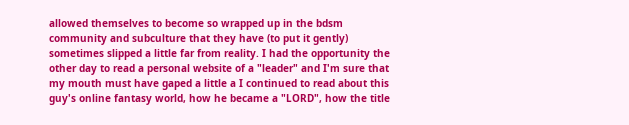allowed themselves to become so wrapped up in the bdsm community and subculture that they have (to put it gently) sometimes slipped a little far from reality. I had the opportunity the other day to read a personal website of a "leader" and I'm sure that my mouth must have gaped a little a I continued to read about this guy's online fantasy world, how he became a "LORD", how the title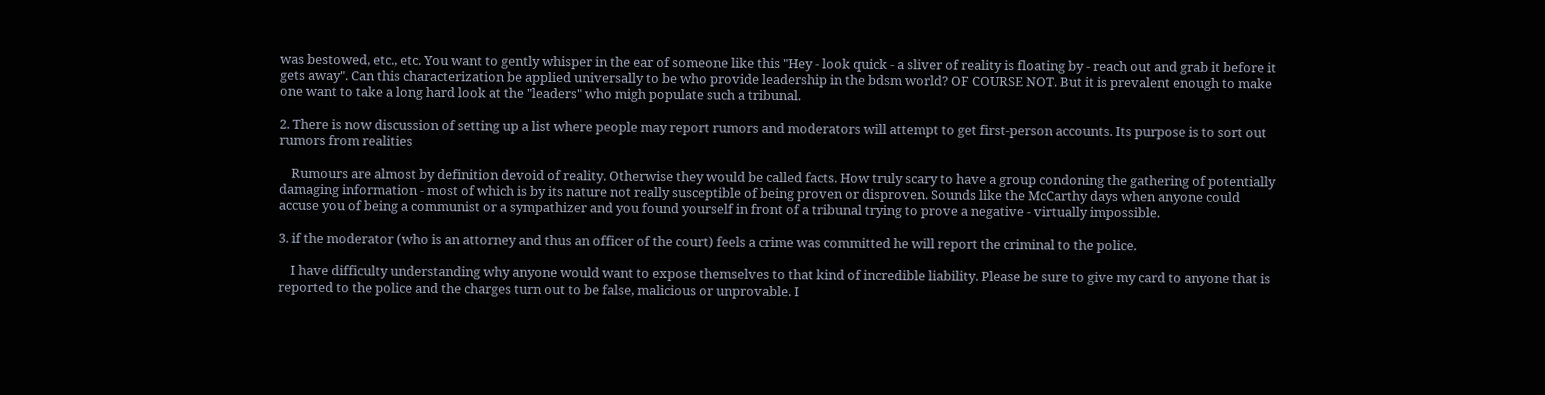was bestowed, etc., etc. You want to gently whisper in the ear of someone like this "Hey - look quick - a sliver of reality is floating by - reach out and grab it before it gets away". Can this characterization be applied universally to be who provide leadership in the bdsm world? OF COURSE NOT. But it is prevalent enough to make one want to take a long hard look at the "leaders" who migh populate such a tribunal.

2. There is now discussion of setting up a list where people may report rumors and moderators will attempt to get first-person accounts. Its purpose is to sort out rumors from realities

    Rumours are almost by definition devoid of reality. Otherwise they would be called facts. How truly scary to have a group condoning the gathering of potentially damaging information - most of which is by its nature not really susceptible of being proven or disproven. Sounds like the McCarthy days when anyone could accuse you of being a communist or a sympathizer and you found yourself in front of a tribunal trying to prove a negative - virtually impossible.

3. if the moderator (who is an attorney and thus an officer of the court) feels a crime was committed he will report the criminal to the police.

    I have difficulty understanding why anyone would want to expose themselves to that kind of incredible liability. Please be sure to give my card to anyone that is reported to the police and the charges turn out to be false, malicious or unprovable. I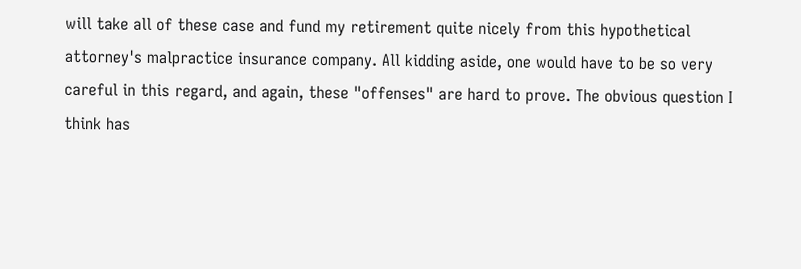will take all of these case and fund my retirement quite nicely from this hypothetical attorney's malpractice insurance company. All kidding aside, one would have to be so very careful in this regard, and again, these "offenses" are hard to prove. The obvious question I think has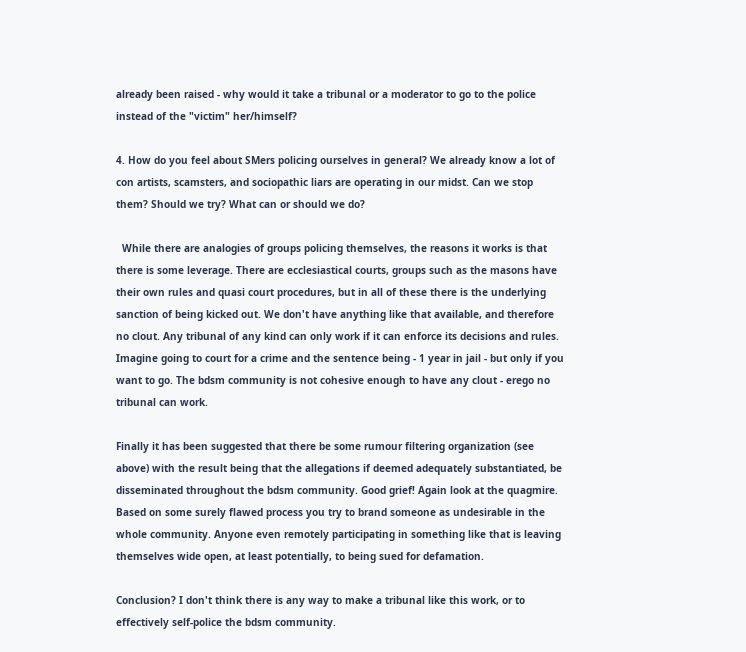already been raised - why would it take a tribunal or a moderator to go to the police instead of the "victim" her/himself?

4. How do you feel about SMers policing ourselves in general? We already know a lot of con artists, scamsters, and sociopathic liars are operating in our midst. Can we stop them? Should we try? What can or should we do?

  While there are analogies of groups policing themselves, the reasons it works is that there is some leverage. There are ecclesiastical courts, groups such as the masons have their own rules and quasi court procedures, but in all of these there is the underlying sanction of being kicked out. We don't have anything like that available, and therefore no clout. Any tribunal of any kind can only work if it can enforce its decisions and rules. Imagine going to court for a crime and the sentence being - 1 year in jail - but only if you want to go. The bdsm community is not cohesive enough to have any clout - erego no tribunal can work.

Finally it has been suggested that there be some rumour filtering organization (see above) with the result being that the allegations if deemed adequately substantiated, be disseminated throughout the bdsm community. Good grief! Again look at the quagmire. Based on some surely flawed process you try to brand someone as undesirable in the whole community. Anyone even remotely participating in something like that is leaving themselves wide open, at least potentially, to being sued for defamation.

Conclusion? I don't think there is any way to make a tribunal like this work, or to effectively self-police the bdsm community.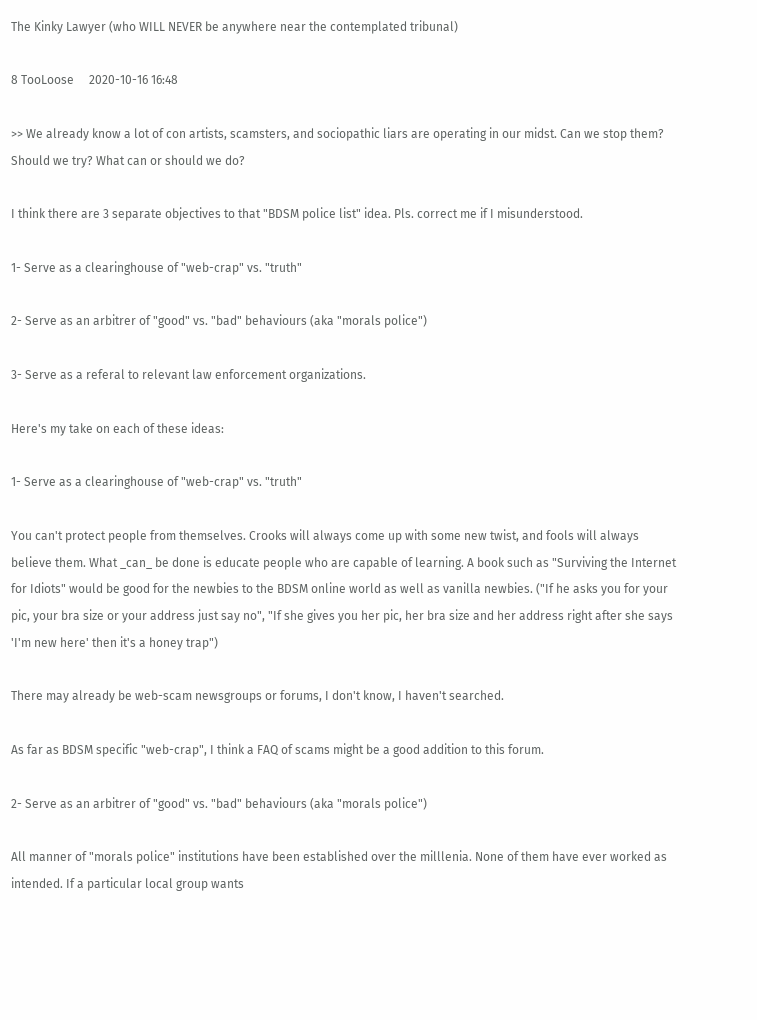The Kinky Lawyer (who WILL NEVER be anywhere near the contemplated tribunal)

8 TooLoose     2020-10-16 16:48

>> We already know a lot of con artists, scamsters, and sociopathic liars are operating in our midst. Can we stop them? Should we try? What can or should we do?

I think there are 3 separate objectives to that "BDSM police list" idea. Pls. correct me if I misunderstood.

1- Serve as a clearinghouse of "web-crap" vs. "truth"

2- Serve as an arbitrer of "good" vs. "bad" behaviours (aka "morals police")

3- Serve as a referal to relevant law enforcement organizations.

Here's my take on each of these ideas:

1- Serve as a clearinghouse of "web-crap" vs. "truth"

You can't protect people from themselves. Crooks will always come up with some new twist, and fools will always believe them. What _can_ be done is educate people who are capable of learning. A book such as "Surviving the Internet for Idiots" would be good for the newbies to the BDSM online world as well as vanilla newbies. ("If he asks you for your pic, your bra size or your address just say no", "If she gives you her pic, her bra size and her address right after she says 'I'm new here' then it's a honey trap")

There may already be web-scam newsgroups or forums, I don't know, I haven't searched.

As far as BDSM specific "web-crap", I think a FAQ of scams might be a good addition to this forum.

2- Serve as an arbitrer of "good" vs. "bad" behaviours (aka "morals police")

All manner of "morals police" institutions have been established over the milllenia. None of them have ever worked as intended. If a particular local group wants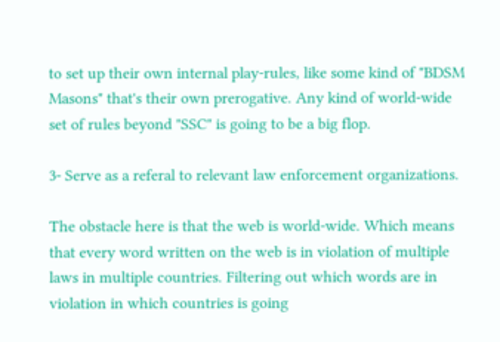to set up their own internal play-rules, like some kind of "BDSM Masons" that's their own prerogative. Any kind of world-wide set of rules beyond "SSC" is going to be a big flop.

3- Serve as a referal to relevant law enforcement organizations.

The obstacle here is that the web is world-wide. Which means that every word written on the web is in violation of multiple laws in multiple countries. Filtering out which words are in violation in which countries is going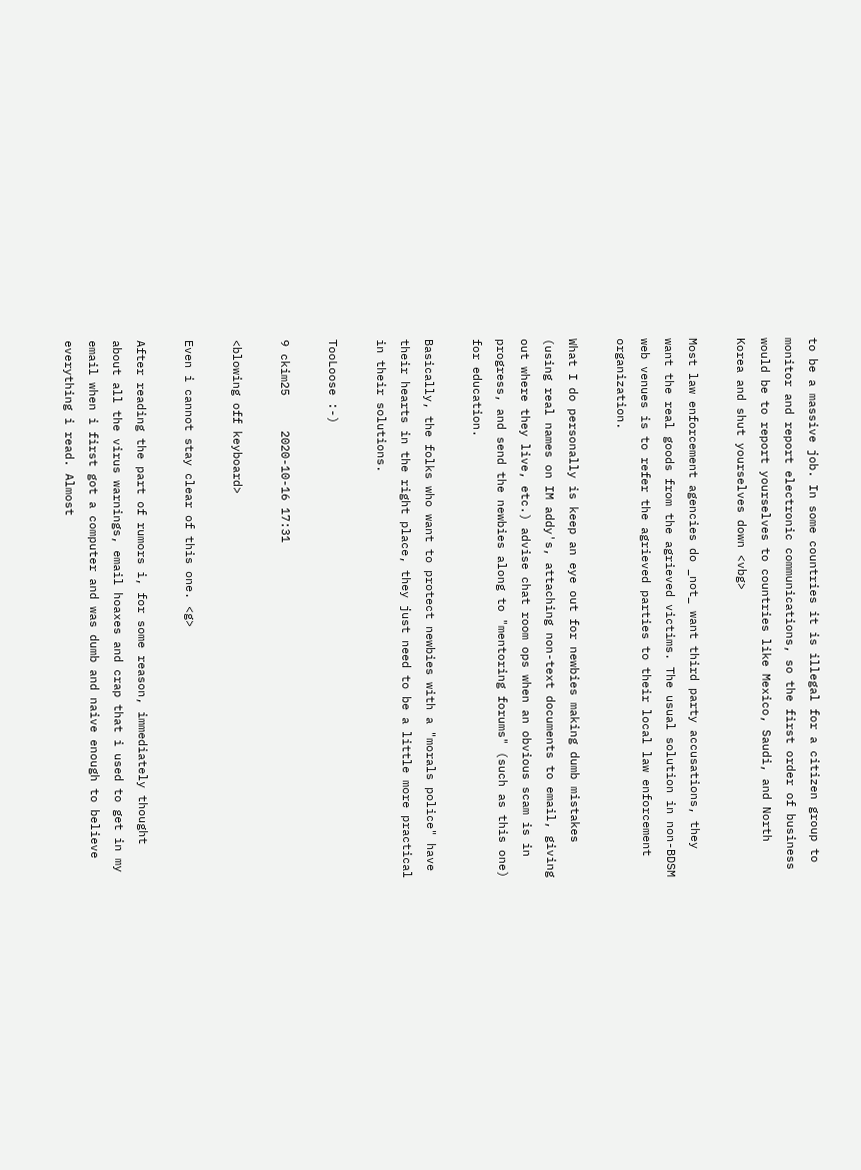to be a massive job. In some countries it is illegal for a citizen group to monitor and report electronic communications, so the first order of business would be to report yourselves to countries like Mexico, Saudi, and North Korea and shut yourselves down <vbg>

Most law enforcement agencies do _not_ want third party accusations, they want the real goods from the agrieved victims. The usual solution in non-BDSM web venues is to refer the agrieved parties to their local law enforcement organization.

What I do personally is keep an eye out for newbies making dumb mistakes (using real names on IM addy's, attaching non-text documents to email, giving out where they live, etc.) advise chat room ops when an obvious scam is in progress, and send the newbies along to "mentoring forums" (such as this one) for education.

Basically, the folks who want to protect newbies with a "morals police" have their hearts in the right place, they just need to be a little more practical in their solutions.

TooLoose :-)

9 ckim25     2020-10-16 17:31

<blowing off keyboard>

Even i cannot stay clear of this one. <g>

After reading the part of rumors i, for some reason, immediately thought about all the virus warnings, email hoaxes and crap that i used to get in my email when i first got a computer and was dumb and naive enough to believe everything i read. Almost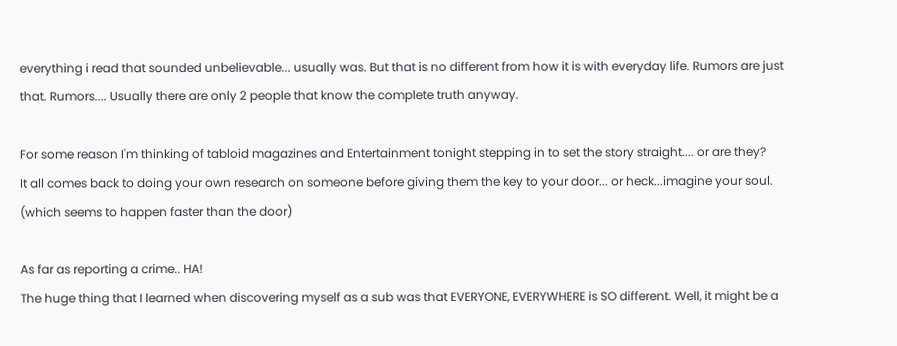everything i read that sounded unbelievable... usually was. But that is no different from how it is with everyday life. Rumors are just that. Rumors.... Usually there are only 2 people that know the complete truth anyway.

For some reason I'm thinking of tabloid magazines and Entertainment tonight stepping in to set the story straight.... or are they?
It all comes back to doing your own research on someone before giving them the key to your door... or heck...imagine your soul. (which seems to happen faster than the door)

As far as reporting a crime.. HA!
The huge thing that I learned when discovering myself as a sub was that EVERYONE, EVERYWHERE is SO different. Well, it might be a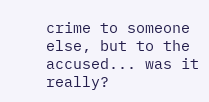crime to someone else, but to the accused... was it really?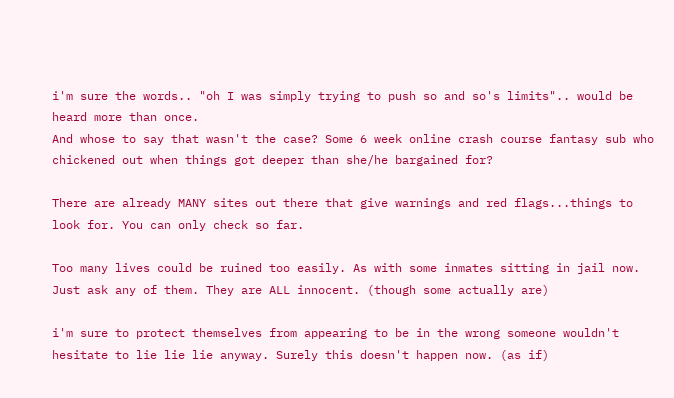i'm sure the words.. "oh I was simply trying to push so and so's limits".. would be heard more than once.
And whose to say that wasn't the case? Some 6 week online crash course fantasy sub who chickened out when things got deeper than she/he bargained for?

There are already MANY sites out there that give warnings and red flags...things to look for. You can only check so far.

Too many lives could be ruined too easily. As with some inmates sitting in jail now. Just ask any of them. They are ALL innocent. (though some actually are)

i'm sure to protect themselves from appearing to be in the wrong someone wouldn't hesitate to lie lie lie anyway. Surely this doesn't happen now. (as if)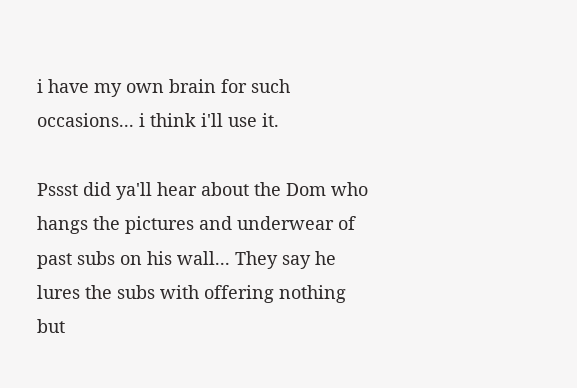i have my own brain for such occasions... i think i'll use it.

Pssst did ya'll hear about the Dom who hangs the pictures and underwear of past subs on his wall... They say he lures the subs with offering nothing but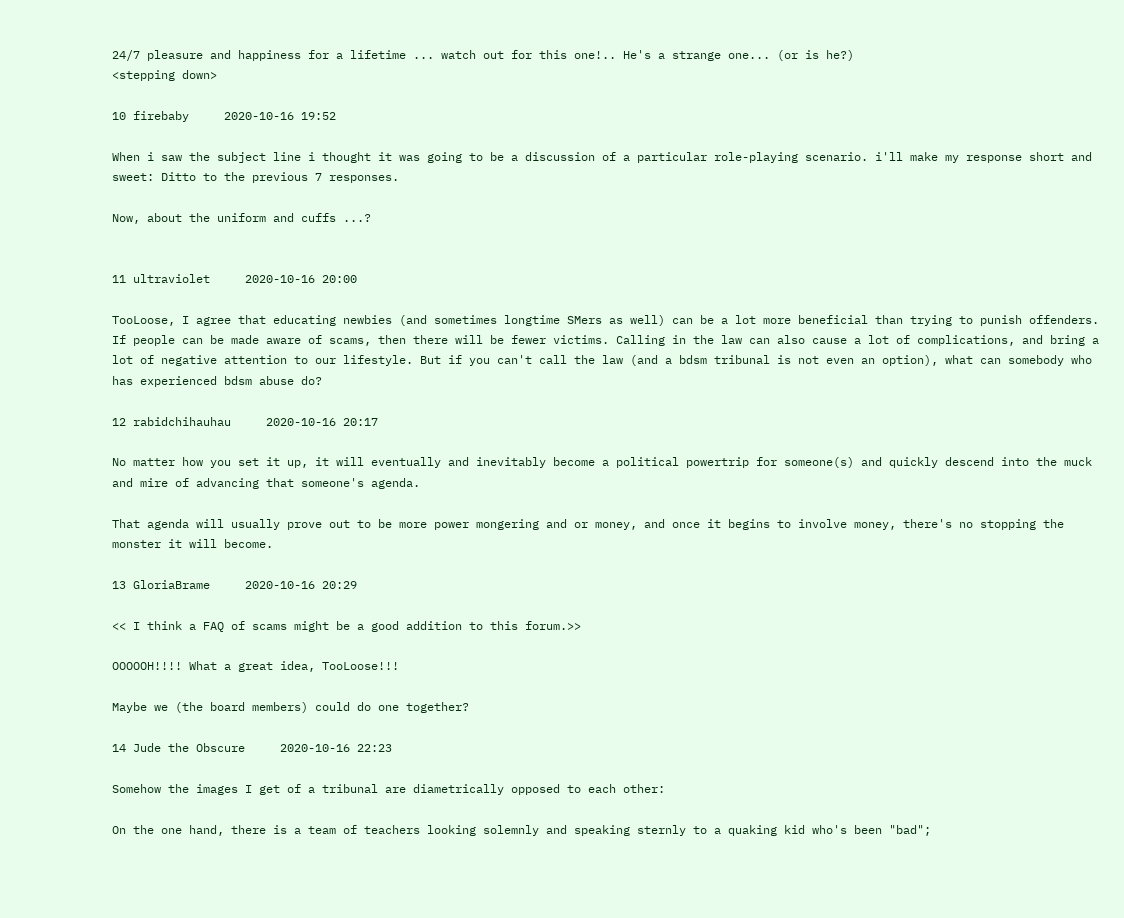24/7 pleasure and happiness for a lifetime ... watch out for this one!.. He's a strange one... (or is he?)
<stepping down>

10 firebaby     2020-10-16 19:52

When i saw the subject line i thought it was going to be a discussion of a particular role-playing scenario. i'll make my response short and sweet: Ditto to the previous 7 responses.

Now, about the uniform and cuffs ...?


11 ultraviolet     2020-10-16 20:00

TooLoose, I agree that educating newbies (and sometimes longtime SMers as well) can be a lot more beneficial than trying to punish offenders. If people can be made aware of scams, then there will be fewer victims. Calling in the law can also cause a lot of complications, and bring a lot of negative attention to our lifestyle. But if you can't call the law (and a bdsm tribunal is not even an option), what can somebody who has experienced bdsm abuse do?

12 rabidchihauhau     2020-10-16 20:17

No matter how you set it up, it will eventually and inevitably become a political powertrip for someone(s) and quickly descend into the muck and mire of advancing that someone's agenda.

That agenda will usually prove out to be more power mongering and or money, and once it begins to involve money, there's no stopping the monster it will become.

13 GloriaBrame     2020-10-16 20:29

<< I think a FAQ of scams might be a good addition to this forum.>>

OOOOOH!!!! What a great idea, TooLoose!!!

Maybe we (the board members) could do one together?

14 Jude the Obscure     2020-10-16 22:23

Somehow the images I get of a tribunal are diametrically opposed to each other:

On the one hand, there is a team of teachers looking solemnly and speaking sternly to a quaking kid who's been "bad";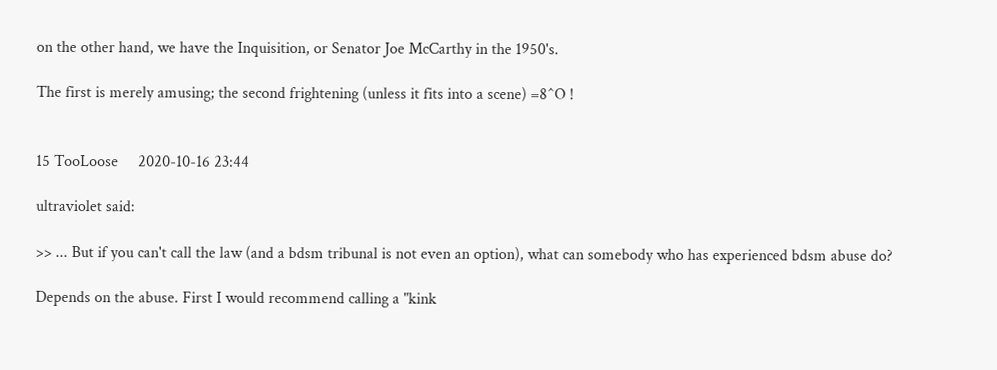on the other hand, we have the Inquisition, or Senator Joe McCarthy in the 1950's.

The first is merely amusing; the second frightening (unless it fits into a scene) =8^O !


15 TooLoose     2020-10-16 23:44

ultraviolet said:

>> ... But if you can't call the law (and a bdsm tribunal is not even an option), what can somebody who has experienced bdsm abuse do?

Depends on the abuse. First I would recommend calling a "kink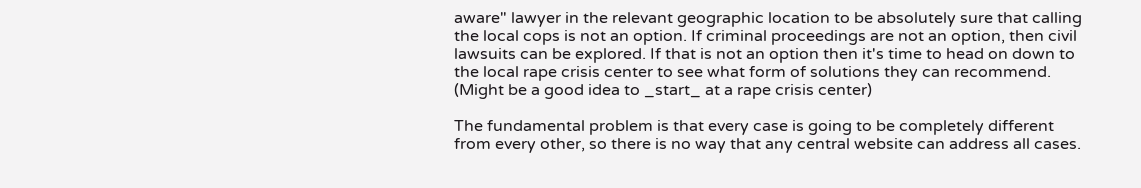aware" lawyer in the relevant geographic location to be absolutely sure that calling the local cops is not an option. If criminal proceedings are not an option, then civil lawsuits can be explored. If that is not an option then it's time to head on down to the local rape crisis center to see what form of solutions they can recommend. (Might be a good idea to _start_ at a rape crisis center)

The fundamental problem is that every case is going to be completely different from every other, so there is no way that any central website can address all cases.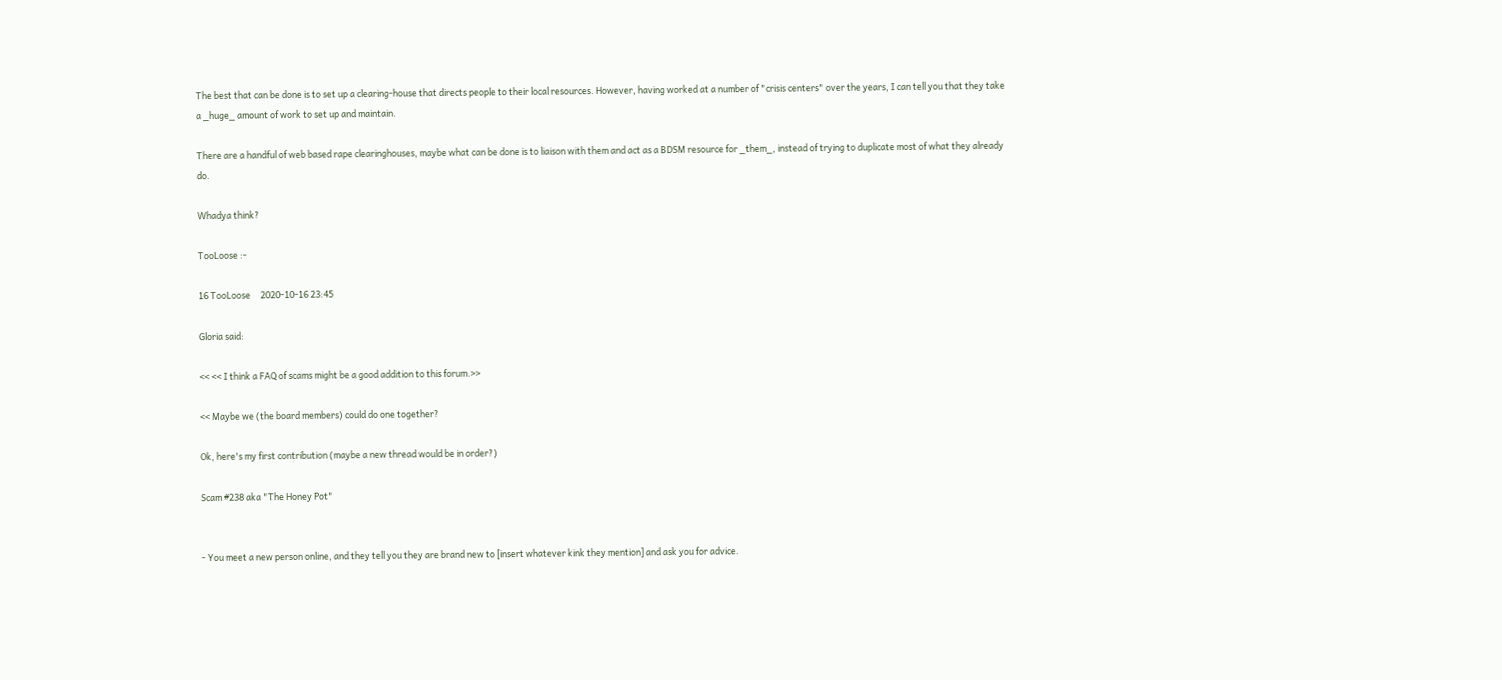The best that can be done is to set up a clearing-house that directs people to their local resources. However, having worked at a number of "crisis centers" over the years, I can tell you that they take a _huge_ amount of work to set up and maintain.

There are a handful of web based rape clearinghouses, maybe what can be done is to liaison with them and act as a BDSM resource for _them_, instead of trying to duplicate most of what they already do.

Whadya think?

TooLoose :-

16 TooLoose     2020-10-16 23:45

Gloria said:

<< << I think a FAQ of scams might be a good addition to this forum.>>

<< Maybe we (the board members) could do one together?

Ok, here's my first contribution (maybe a new thread would be in order?)

Scam #238 aka "The Honey Pot"


- You meet a new person online, and they tell you they are brand new to [insert whatever kink they mention] and ask you for advice.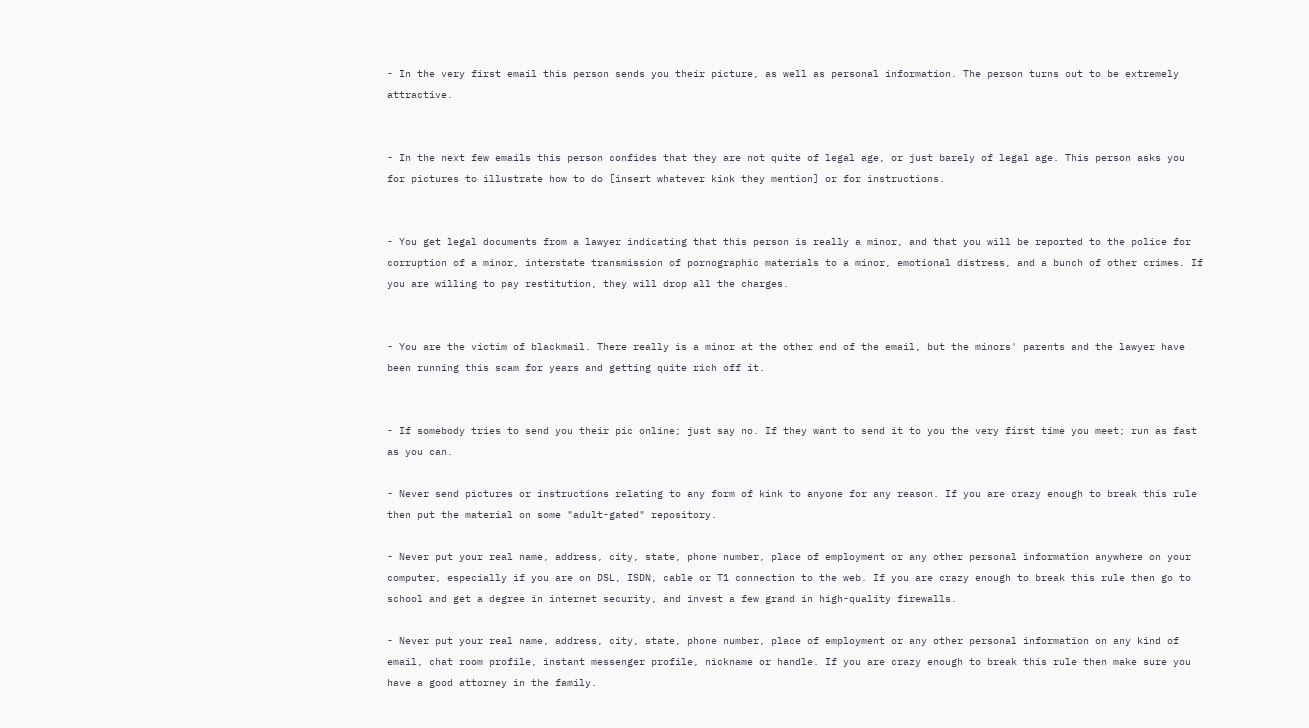- In the very first email this person sends you their picture, as well as personal information. The person turns out to be extremely attractive.


- In the next few emails this person confides that they are not quite of legal age, or just barely of legal age. This person asks you for pictures to illustrate how to do [insert whatever kink they mention] or for instructions.


- You get legal documents from a lawyer indicating that this person is really a minor, and that you will be reported to the police for corruption of a minor, interstate transmission of pornographic materials to a minor, emotional distress, and a bunch of other crimes. If you are willing to pay restitution, they will drop all the charges.


- You are the victim of blackmail. There really is a minor at the other end of the email, but the minors' parents and the lawyer have been running this scam for years and getting quite rich off it.


- If somebody tries to send you their pic online; just say no. If they want to send it to you the very first time you meet; run as fast as you can.

- Never send pictures or instructions relating to any form of kink to anyone for any reason. If you are crazy enough to break this rule then put the material on some "adult-gated" repository.

- Never put your real name, address, city, state, phone number, place of employment or any other personal information anywhere on your computer, especially if you are on DSL, ISDN, cable or T1 connection to the web. If you are crazy enough to break this rule then go to school and get a degree in internet security, and invest a few grand in high-quality firewalls.

- Never put your real name, address, city, state, phone number, place of employment or any other personal information on any kind of email, chat room profile, instant messenger profile, nickname or handle. If you are crazy enough to break this rule then make sure you have a good attorney in the family.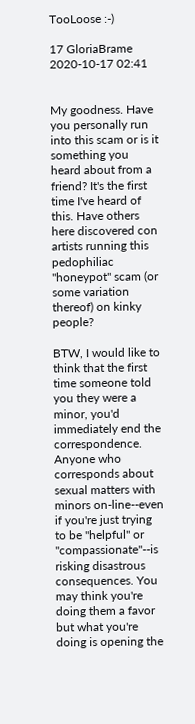TooLoose :-)

17 GloriaBrame     2020-10-17 02:41


My goodness. Have you personally run into this scam or is it something you heard about from a friend? It's the first time I've heard of this. Have others here discovered con artists running this pedophiliac "honeypot" scam (or some variation thereof) on kinky people?

BTW, I would like to think that the first time someone told you they were a minor, you'd immediately end the correspondence. Anyone who corresponds about sexual matters with minors on-line--even if you're just trying to be "helpful" or "compassionate"--is risking disastrous consequences. You may think you're doing them a favor but what you're doing is opening the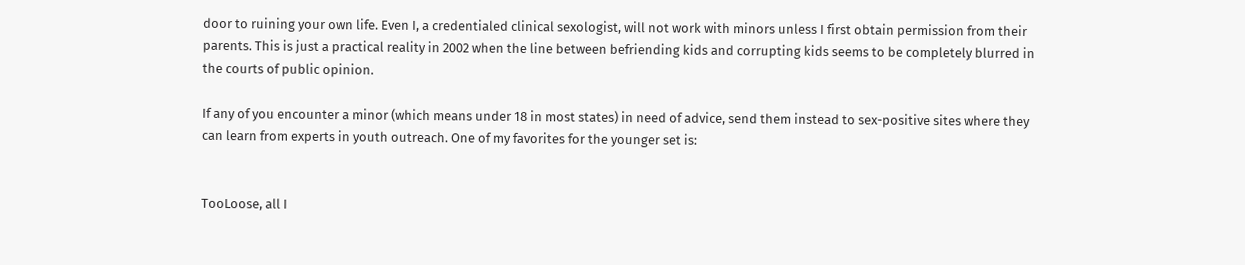door to ruining your own life. Even I, a credentialed clinical sexologist, will not work with minors unless I first obtain permission from their parents. This is just a practical reality in 2002 when the line between befriending kids and corrupting kids seems to be completely blurred in the courts of public opinion.

If any of you encounter a minor (which means under 18 in most states) in need of advice, send them instead to sex-positive sites where they can learn from experts in youth outreach. One of my favorites for the younger set is:


TooLoose, all I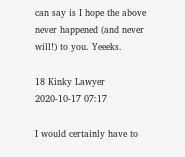can say is I hope the above never happened (and never will!) to you. Yeeeks.

18 Kinky Lawyer     2020-10-17 07:17

I would certainly have to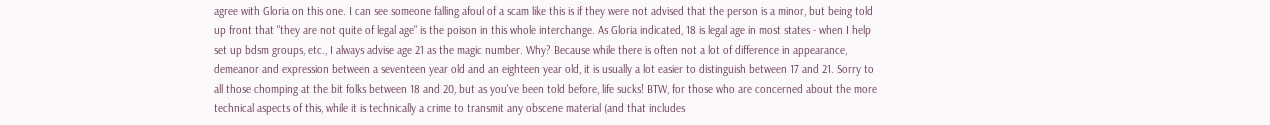agree with Gloria on this one. I can see someone falling afoul of a scam like this is if they were not advised that the person is a minor, but being told up front that "they are not quite of legal age" is the poison in this whole interchange. As Gloria indicated, 18 is legal age in most states - when I help set up bdsm groups, etc., I always advise age 21 as the magic number. Why? Because while there is often not a lot of difference in appearance, demeanor and expression between a seventeen year old and an eighteen year old, it is usually a lot easier to distinguish between 17 and 21. Sorry to all those chomping at the bit folks between 18 and 20, but as you've been told before, life sucks! BTW, for those who are concerned about the more technical aspects of this, while it is technically a crime to transmit any obscene material (and that includes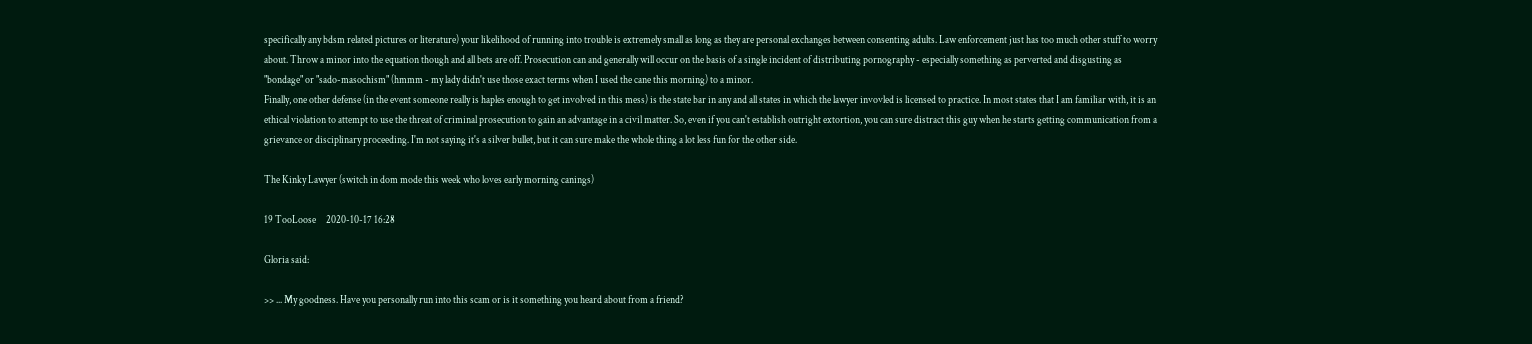specifically any bdsm related pictures or literature) your likelihood of running into trouble is extremely small as long as they are personal exchanges between consenting adults. Law enforcement just has too much other stuff to worry about. Throw a minor into the equation though and all bets are off. Prosecution can and generally will occur on the basis of a single incident of distributing pornography - especially something as perverted and disgusting as "bondage" or "sado-masochism" (hmmm - my lady didn't use those exact terms when I used the cane this morning) to a minor.
Finally, one other defense (in the event someone really is haples enough to get involved in this mess) is the state bar in any and all states in which the lawyer invovled is licensed to practice. In most states that I am familiar with, it is an ethical violation to attempt to use the threat of criminal prosecution to gain an advantage in a civil matter. So, even if you can't establish outright extortion, you can sure distract this guy when he starts getting communication from a grievance or disciplinary proceeding. I'm not saying it's a silver bullet, but it can sure make the whole thing a lot less fun for the other side.

The Kinky Lawyer (switch in dom mode this week who loves early morning canings)

19 TooLoose     2020-10-17 16:28

Gloria said:

>> ... My goodness. Have you personally run into this scam or is it something you heard about from a friend?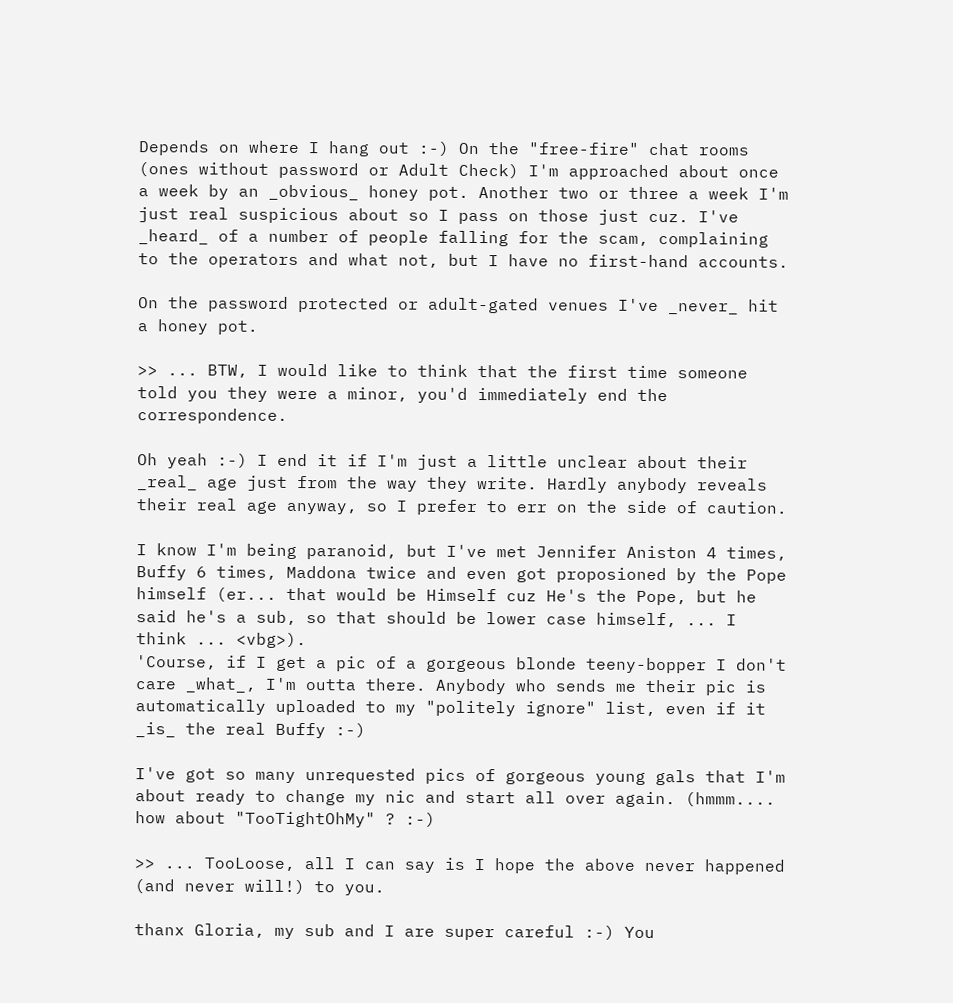Depends on where I hang out :-) On the "free-fire" chat rooms (ones without password or Adult Check) I'm approached about once a week by an _obvious_ honey pot. Another two or three a week I'm just real suspicious about so I pass on those just cuz. I've _heard_ of a number of people falling for the scam, complaining to the operators and what not, but I have no first-hand accounts.

On the password protected or adult-gated venues I've _never_ hit a honey pot.

>> ... BTW, I would like to think that the first time someone told you they were a minor, you'd immediately end the correspondence.

Oh yeah :-) I end it if I'm just a little unclear about their _real_ age just from the way they write. Hardly anybody reveals their real age anyway, so I prefer to err on the side of caution.

I know I'm being paranoid, but I've met Jennifer Aniston 4 times, Buffy 6 times, Maddona twice and even got proposioned by the Pope himself (er... that would be Himself cuz He's the Pope, but he said he's a sub, so that should be lower case himself, ... I think ... <vbg>).
'Course, if I get a pic of a gorgeous blonde teeny-bopper I don't care _what_, I'm outta there. Anybody who sends me their pic is automatically uploaded to my "politely ignore" list, even if it _is_ the real Buffy :-)

I've got so many unrequested pics of gorgeous young gals that I'm about ready to change my nic and start all over again. (hmmm.... how about "TooTightOhMy" ? :-)

>> ... TooLoose, all I can say is I hope the above never happened (and never will!) to you.

thanx Gloria, my sub and I are super careful :-) You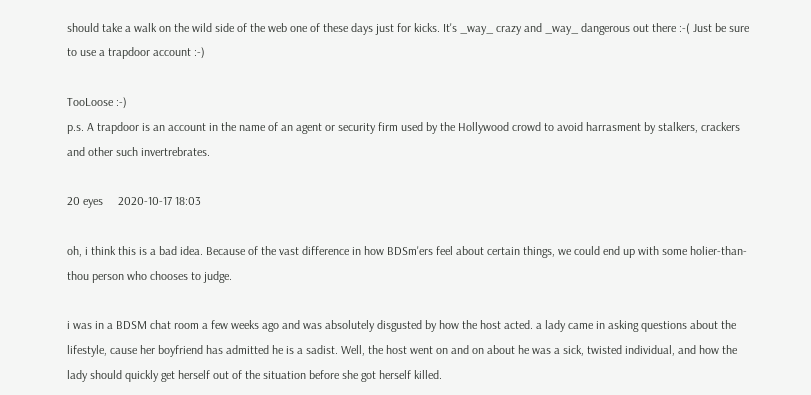should take a walk on the wild side of the web one of these days just for kicks. It's _way_ crazy and _way_ dangerous out there :-( Just be sure to use a trapdoor account :-)

TooLoose :-)
p.s. A trapdoor is an account in the name of an agent or security firm used by the Hollywood crowd to avoid harrasment by stalkers, crackers and other such invertrebrates.

20 eyes     2020-10-17 18:03

oh, i think this is a bad idea. Because of the vast difference in how BDSm'ers feel about certain things, we could end up with some holier-than-thou person who chooses to judge.

i was in a BDSM chat room a few weeks ago and was absolutely disgusted by how the host acted. a lady came in asking questions about the lifestyle, cause her boyfriend has admitted he is a sadist. Well, the host went on and on about he was a sick, twisted individual, and how the lady should quickly get herself out of the situation before she got herself killed.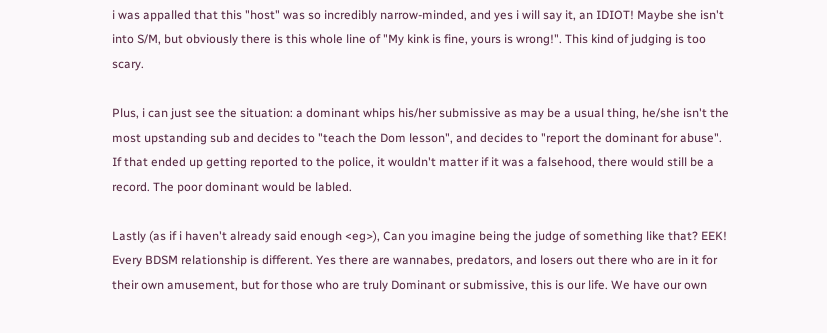i was appalled that this "host" was so incredibly narrow-minded, and yes i will say it, an IDIOT! Maybe she isn't into S/M, but obviously there is this whole line of "My kink is fine, yours is wrong!". This kind of judging is too scary.

Plus, i can just see the situation: a dominant whips his/her submissive as may be a usual thing, he/she isn't the most upstanding sub and decides to "teach the Dom lesson", and decides to "report the dominant for abuse". If that ended up getting reported to the police, it wouldn't matter if it was a falsehood, there would still be a record. The poor dominant would be labled.

Lastly (as if i haven't already said enough <eg>), Can you imagine being the judge of something like that? EEK! Every BDSM relationship is different. Yes there are wannabes, predators, and losers out there who are in it for their own amusement, but for those who are truly Dominant or submissive, this is our life. We have our own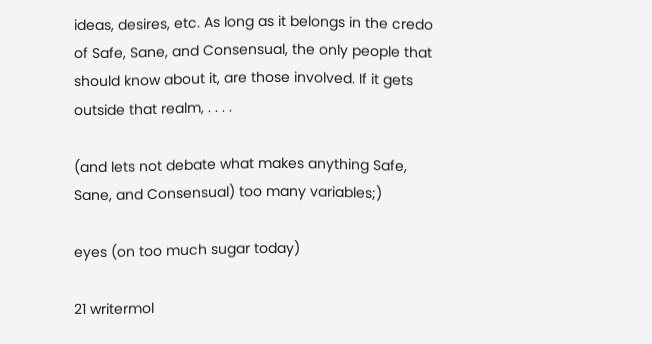ideas, desires, etc. As long as it belongs in the credo of Safe, Sane, and Consensual, the only people that should know about it, are those involved. If it gets outside that realm, . . . .

(and lets not debate what makes anything Safe, Sane, and Consensual) too many variables;)

eyes (on too much sugar today)

21 writermol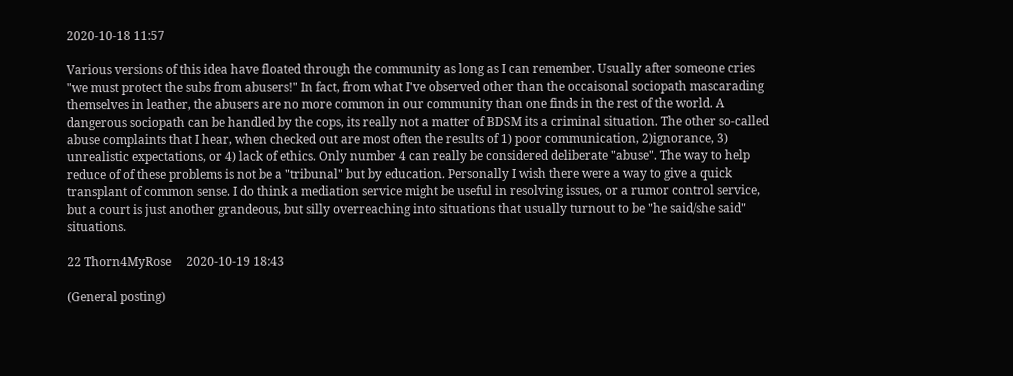2020-10-18 11:57

Various versions of this idea have floated through the community as long as I can remember. Usually after someone cries "we must protect the subs from abusers!" In fact, from what I've observed other than the occaisonal sociopath mascarading themselves in leather, the abusers are no more common in our community than one finds in the rest of the world. A dangerous sociopath can be handled by the cops, its really not a matter of BDSM its a criminal situation. The other so-called abuse complaints that I hear, when checked out are most often the results of 1) poor communication, 2)ignorance, 3) unrealistic expectations, or 4) lack of ethics. Only number 4 can really be considered deliberate "abuse". The way to help reduce of of these problems is not be a "tribunal" but by education. Personally I wish there were a way to give a quick transplant of common sense. I do think a mediation service might be useful in resolving issues, or a rumor control service, but a court is just another grandeous, but silly overreaching into situations that usually turnout to be "he said/she said" situations.

22 Thorn4MyRose     2020-10-19 18:43

(General posting)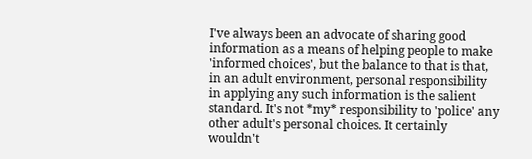I've always been an advocate of sharing good information as a means of helping people to make 'informed choices', but the balance to that is that, in an adult environment, personal responsibility in applying any such information is the salient standard. It's not *my* responsibility to 'police' any other adult's personal choices. It certainly wouldn't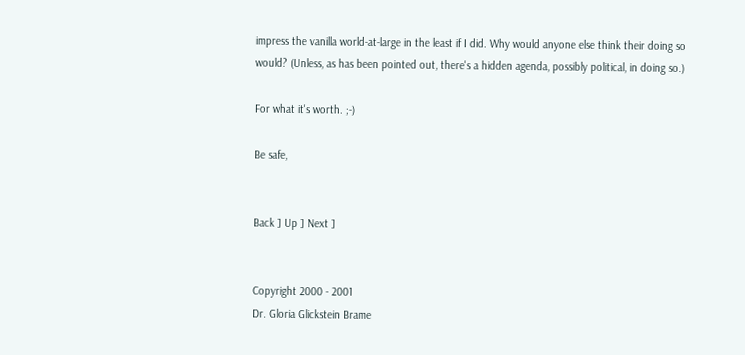impress the vanilla world-at-large in the least if I did. Why would anyone else think their doing so would? (Unless, as has been pointed out, there's a hidden agenda, possibly political, in doing so.)

For what it's worth. ;-)

Be safe,


Back ] Up ] Next ]


Copyright 2000 - 2001
Dr. Gloria Glickstein Brame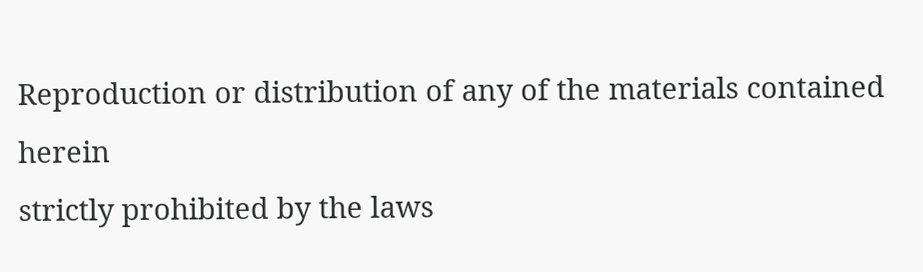Reproduction or distribution of any of the materials contained herein
strictly prohibited by the laws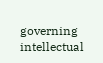governing intellectual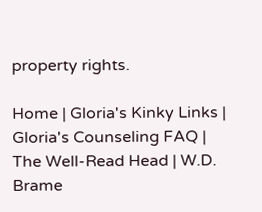property rights.

Home | Gloria's Kinky Links | Gloria's Counseling FAQ | The Well-Read Head | W.D. Brame